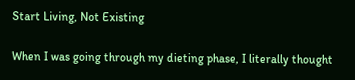Start Living, Not Existing

When I was going through my dieting phase, I literally thought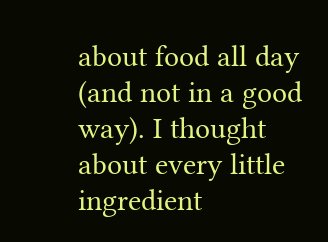about food all day (and not in a good way). I thought about every little ingredient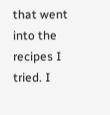that went into the recipes I tried. I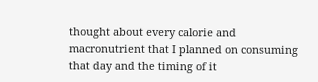thought about every calorie and macronutrient that I planned on consuming that day and the timing of it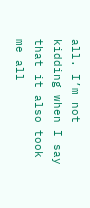all. I’m not kidding when I say that it also took me all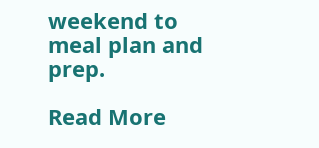weekend to meal plan and prep.

Read More